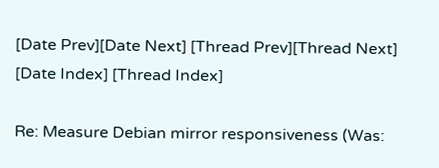[Date Prev][Date Next] [Thread Prev][Thread Next] [Date Index] [Thread Index]

Re: Measure Debian mirror responsiveness (Was: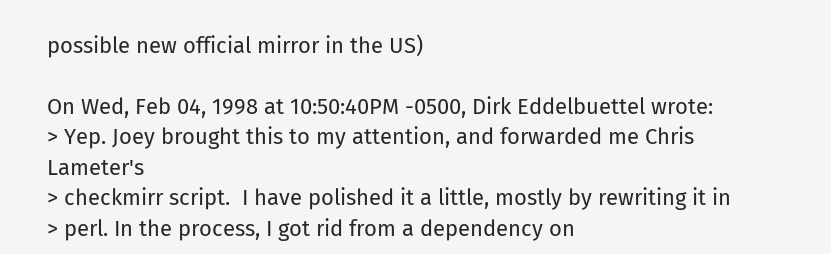possible new official mirror in the US)

On Wed, Feb 04, 1998 at 10:50:40PM -0500, Dirk Eddelbuettel wrote:
> Yep. Joey brought this to my attention, and forwarded me Chris Lameter's
> checkmirr script.  I have polished it a little, mostly by rewriting it in
> perl. In the process, I got rid from a dependency on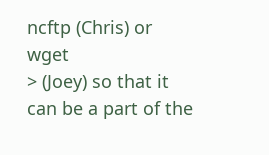ncftp (Chris) or wget
> (Joey) so that it can be a part of the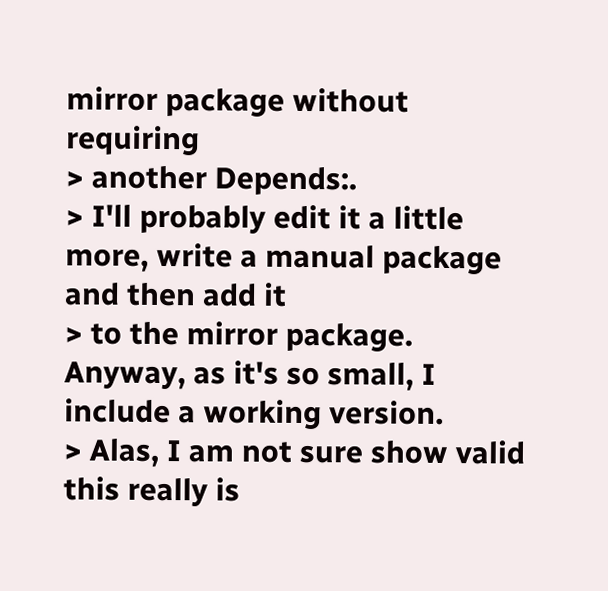mirror package without requiring
> another Depends:.
> I'll probably edit it a little more, write a manual package and then add it
> to the mirror package. Anyway, as it's so small, I include a working version.
> Alas, I am not sure show valid this really is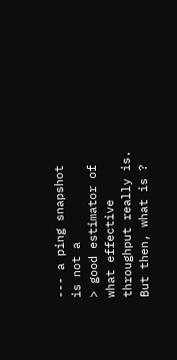--- a ping snapshot is not a
> good estimator of what effective throughput really is. But then, what is ?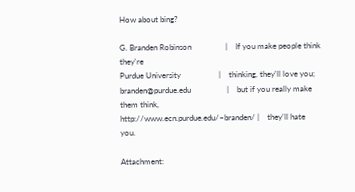How about bing?

G. Branden Robinson                 |    If you make people think they're
Purdue University                   |    thinking, they'll love you;
branden@purdue.edu                  |    but if you really make them think,
http://www.ecn.purdue.edu/~branden/ |    they'll hate you.

Attachment: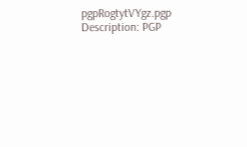pgpRogtytVYgz.pgp
Description: PGP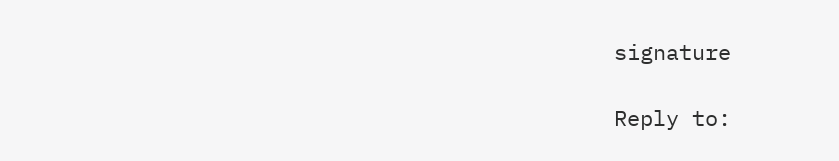signature

Reply to: